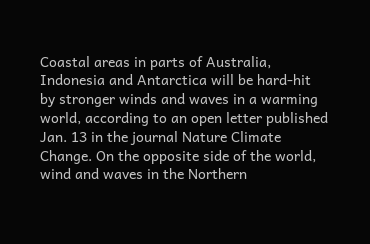Coastal areas in parts of Australia, Indonesia and Antarctica will be hard-hit by stronger winds and waves in a warming world, according to an open letter published Jan. 13 in the journal Nature Climate Change. On the opposite side of the world, wind and waves in the Northern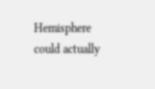Hemisphere could actually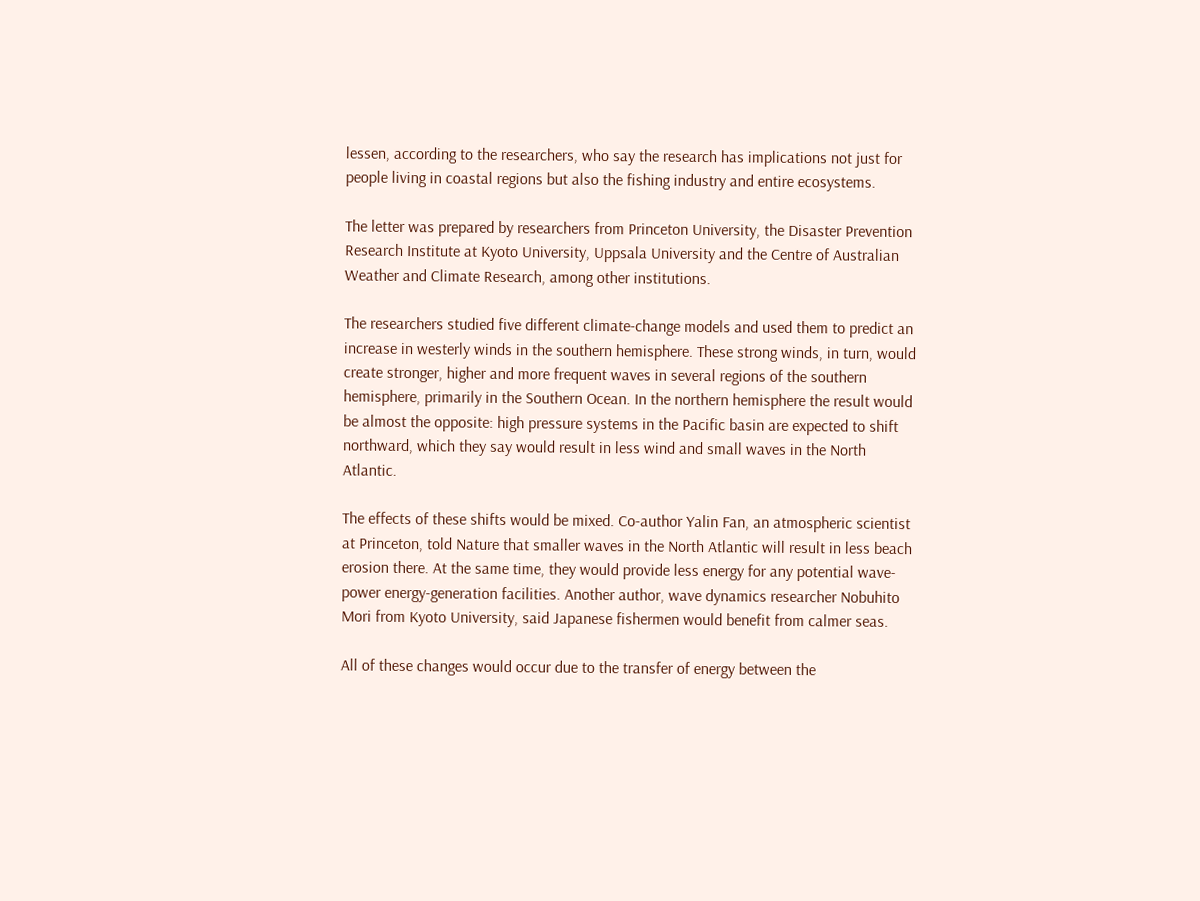lessen, according to the researchers, who say the research has implications not just for people living in coastal regions but also the fishing industry and entire ecosystems.

The letter was prepared by researchers from Princeton University, the Disaster Prevention Research Institute at Kyoto University, Uppsala University and the Centre of Australian Weather and Climate Research, among other institutions.

The researchers studied five different climate-change models and used them to predict an increase in westerly winds in the southern hemisphere. These strong winds, in turn, would create stronger, higher and more frequent waves in several regions of the southern hemisphere, primarily in the Southern Ocean. In the northern hemisphere the result would be almost the opposite: high pressure systems in the Pacific basin are expected to shift northward, which they say would result in less wind and small waves in the North Atlantic.

The effects of these shifts would be mixed. Co-author Yalin Fan, an atmospheric scientist at Princeton, told Nature that smaller waves in the North Atlantic will result in less beach erosion there. At the same time, they would provide less energy for any potential wave-power energy-generation facilities. Another author, wave dynamics researcher Nobuhito Mori from Kyoto University, said Japanese fishermen would benefit from calmer seas.

All of these changes would occur due to the transfer of energy between the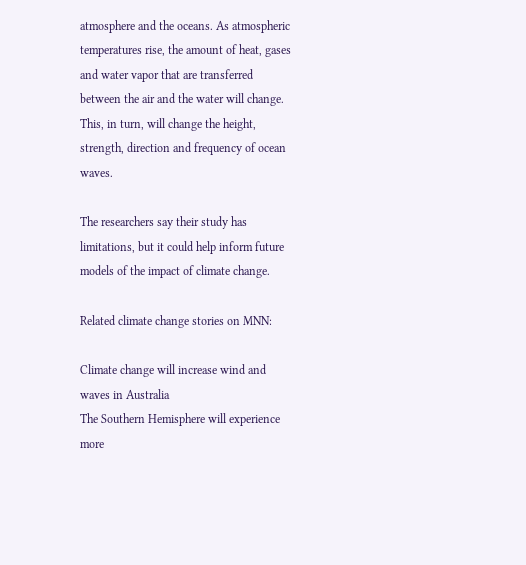atmosphere and the oceans. As atmospheric temperatures rise, the amount of heat, gases and water vapor that are transferred between the air and the water will change. This, in turn, will change the height, strength, direction and frequency of ocean waves.

The researchers say their study has limitations, but it could help inform future models of the impact of climate change.

Related climate change stories on MNN:

Climate change will increase wind and waves in Australia
The Southern Hemisphere will experience more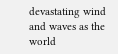devastating wind and waves as the world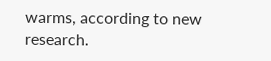warms, according to new research.